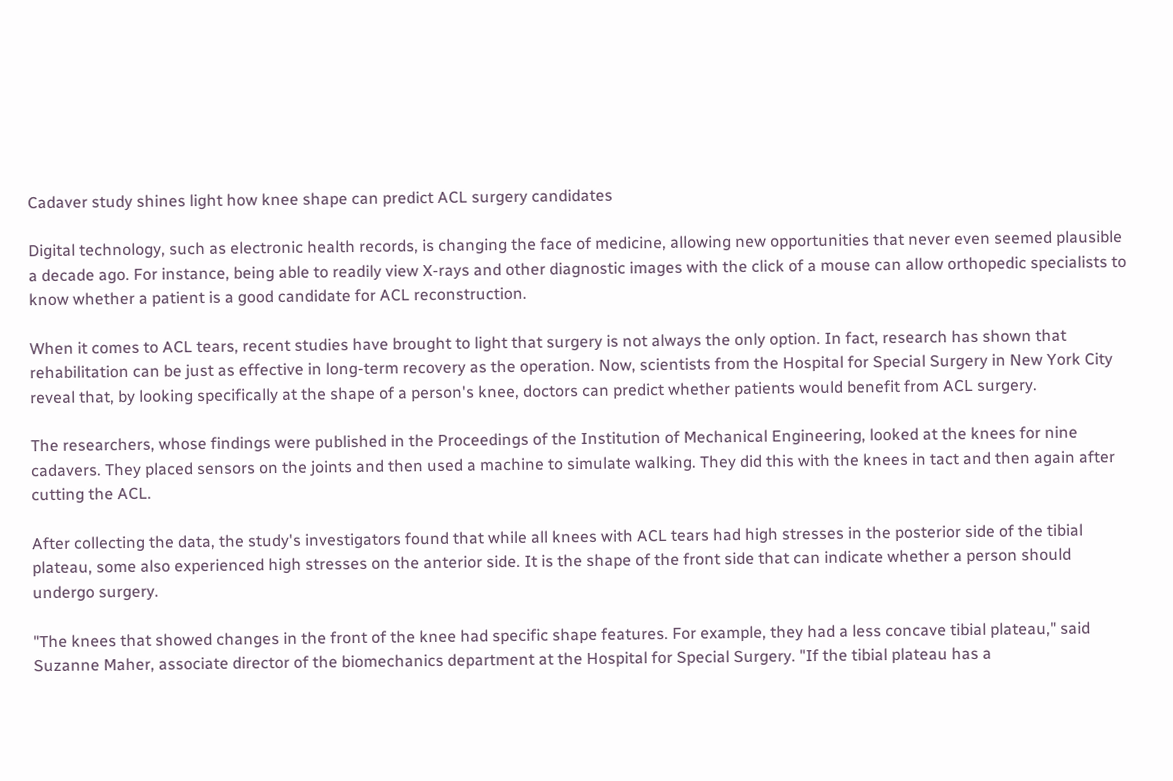Cadaver study shines light how knee shape can predict ACL surgery candidates

Digital technology, such as electronic health records, is changing the face of medicine, allowing new opportunities that never even seemed plausible a decade ago. For instance, being able to readily view X-rays and other diagnostic images with the click of a mouse can allow orthopedic specialists to know whether a patient is a good candidate for ACL reconstruction.

When it comes to ACL tears, recent studies have brought to light that surgery is not always the only option. In fact, research has shown that rehabilitation can be just as effective in long-term recovery as the operation. Now, scientists from the Hospital for Special Surgery in New York City reveal that, by looking specifically at the shape of a person's knee, doctors can predict whether patients would benefit from ACL surgery.

The researchers, whose findings were published in the Proceedings of the Institution of Mechanical Engineering, looked at the knees for nine cadavers. They placed sensors on the joints and then used a machine to simulate walking. They did this with the knees in tact and then again after cutting the ACL.

After collecting the data, the study's investigators found that while all knees with ACL tears had high stresses in the posterior side of the tibial plateau, some also experienced high stresses on the anterior side. It is the shape of the front side that can indicate whether a person should undergo surgery.

"The knees that showed changes in the front of the knee had specific shape features. For example, they had a less concave tibial plateau," said Suzanne Maher, associate director of the biomechanics department at the Hospital for Special Surgery. "If the tibial plateau has a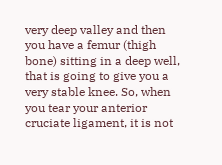very deep valley and then you have a femur (thigh bone) sitting in a deep well, that is going to give you a very stable knee. So, when you tear your anterior cruciate ligament, it is not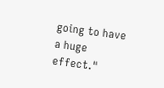going to have a huge effect."